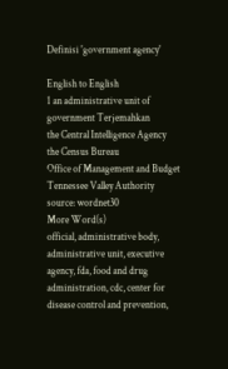Definisi 'government agency'

English to English
1 an administrative unit of government Terjemahkan
the Central Intelligence Agency
the Census Bureau
Office of Management and Budget
Tennessee Valley Authority
source: wordnet30
More Word(s)
official, administrative body, administrative unit, executive agency, fda, food and drug administration, cdc, center for disease control and prevention,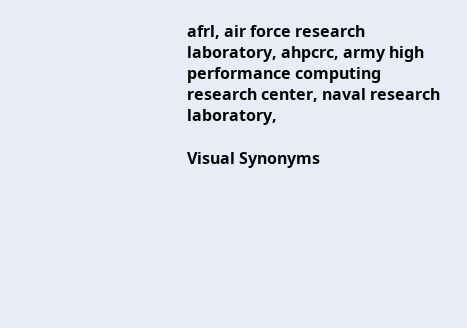afrl, air force research laboratory, ahpcrc, army high performance computing research center, naval research laboratory,

Visual Synonyms